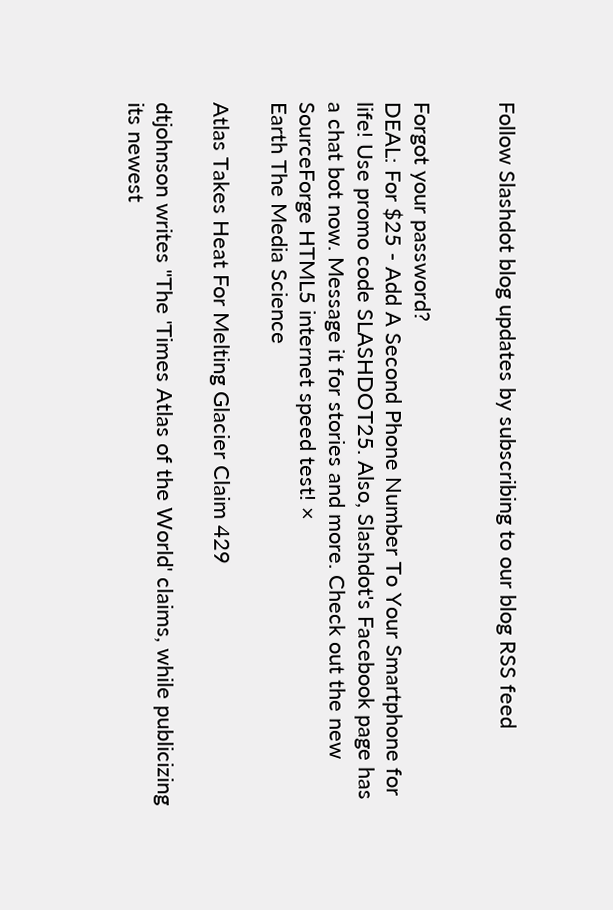Follow Slashdot blog updates by subscribing to our blog RSS feed


Forgot your password?
DEAL: For $25 - Add A Second Phone Number To Your Smartphone for life! Use promo code SLASHDOT25. Also, Slashdot's Facebook page has a chat bot now. Message it for stories and more. Check out the new SourceForge HTML5 internet speed test! ×
Earth The Media Science

Atlas Takes Heat For Melting Glacier Claim 429

dtjohnson writes "The 'Times Atlas of the World' claims, while publicizing its newest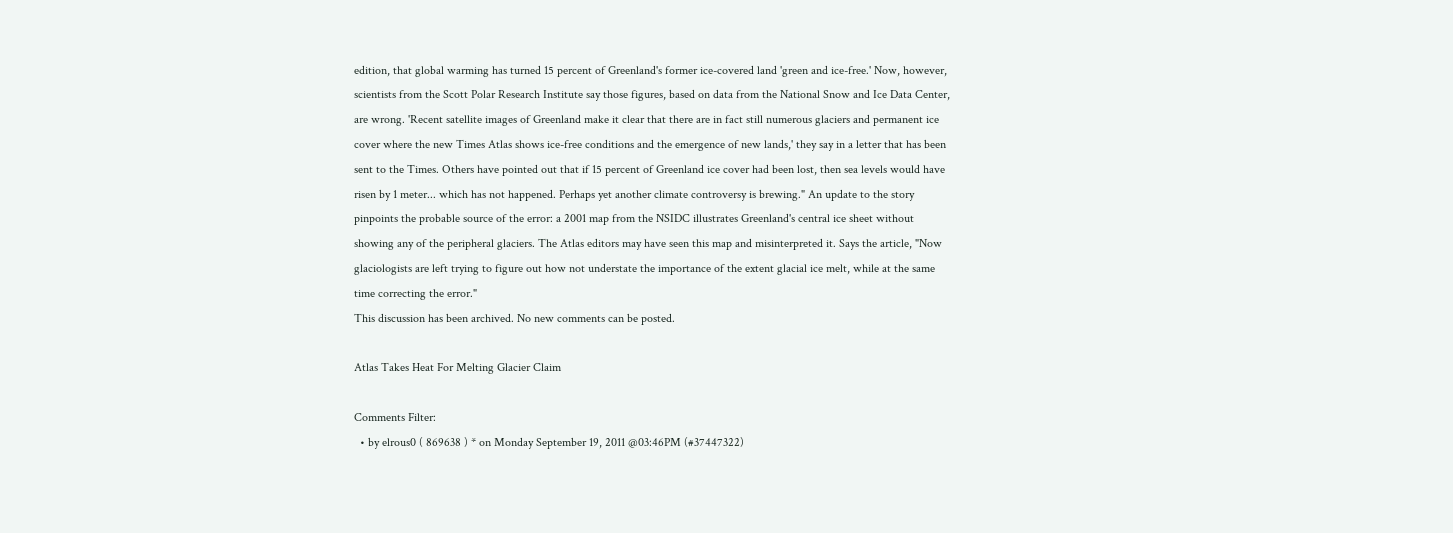edition, that global warming has turned 15 percent of Greenland's former ice-covered land 'green and ice-free.' Now, however, scientists from the Scott Polar Research Institute say those figures, based on data from the National Snow and Ice Data Center, are wrong. 'Recent satellite images of Greenland make it clear that there are in fact still numerous glaciers and permanent ice cover where the new Times Atlas shows ice-free conditions and the emergence of new lands,' they say in a letter that has been sent to the Times. Others have pointed out that if 15 percent of Greenland ice cover had been lost, then sea levels would have risen by 1 meter... which has not happened. Perhaps yet another climate controversy is brewing." An update to the story pinpoints the probable source of the error: a 2001 map from the NSIDC illustrates Greenland's central ice sheet without showing any of the peripheral glaciers. The Atlas editors may have seen this map and misinterpreted it. Says the article, "Now glaciologists are left trying to figure out how not understate the importance of the extent glacial ice melt, while at the same time correcting the error."
This discussion has been archived. No new comments can be posted.

Atlas Takes Heat For Melting Glacier Claim

Comments Filter:
  • by elrous0 ( 869638 ) * on Monday September 19, 2011 @03:46PM (#37447322)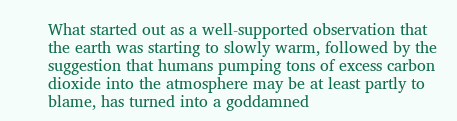What started out as a well-supported observation that the earth was starting to slowly warm, followed by the suggestion that humans pumping tons of excess carbon dioxide into the atmosphere may be at least partly to blame, has turned into a goddamned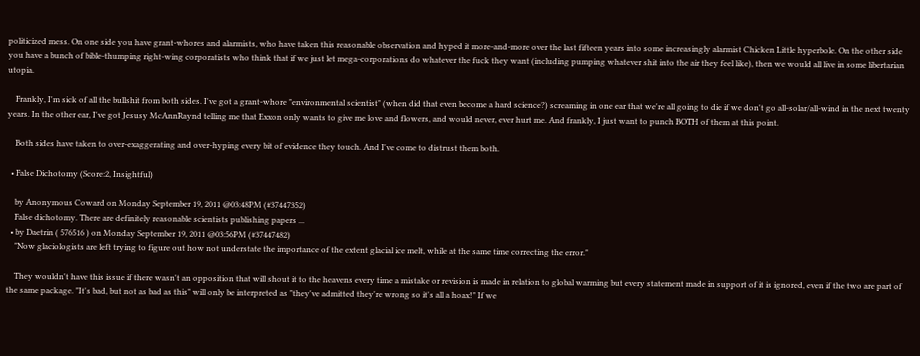politicized mess. On one side you have grant-whores and alarmists, who have taken this reasonable observation and hyped it more-and-more over the last fifteen years into some increasingly alarmist Chicken Little hyperbole. On the other side you have a bunch of bible-thumping right-wing corporatists who think that if we just let mega-corporations do whatever the fuck they want (including pumping whatever shit into the air they feel like), then we would all live in some libertarian utopia.

    Frankly, I'm sick of all the bullshit from both sides. I've got a grant-whore "environmental scientist" (when did that even become a hard science?) screaming in one ear that we're all going to die if we don't go all-solar/all-wind in the next twenty years. In the other ear, I've got Jesusy McAnnRaynd telling me that Exxon only wants to give me love and flowers, and would never, ever hurt me. And frankly, I just want to punch BOTH of them at this point.

    Both sides have taken to over-exaggerating and over-hyping every bit of evidence they touch. And I've come to distrust them both.

  • False Dichotomy (Score:2, Insightful)

    by Anonymous Coward on Monday September 19, 2011 @03:48PM (#37447352)
    False dichotomy. There are definitely reasonable scientists publishing papers ...
  • by Daetrin ( 576516 ) on Monday September 19, 2011 @03:56PM (#37447482)
    "Now glaciologists are left trying to figure out how not understate the importance of the extent glacial ice melt, while at the same time correcting the error."

    They wouldn't have this issue if there wasn't an opposition that will shout it to the heavens every time a mistake or revision is made in relation to global warming but every statement made in support of it is ignored, even if the two are part of the same package. "It's bad, but not as bad as this" will only be interpreted as "they've admitted they're wrong so it's all a hoax!" If we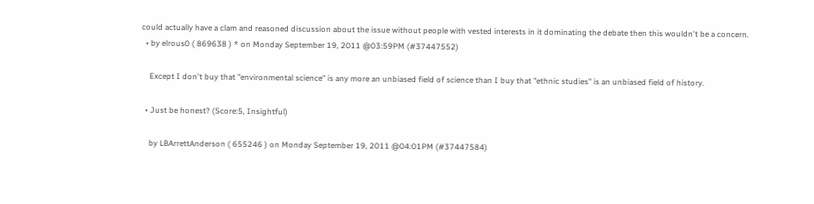could actually have a clam and reasoned discussion about the issue without people with vested interests in it dominating the debate then this wouldn't be a concern.
  • by elrous0 ( 869638 ) * on Monday September 19, 2011 @03:59PM (#37447552)

    Except I don't buy that "environmental science" is any more an unbiased field of science than I buy that "ethnic studies" is an unbiased field of history.

  • Just be honest? (Score:5, Insightful)

    by LBArrettAnderson ( 655246 ) on Monday September 19, 2011 @04:01PM (#37447584)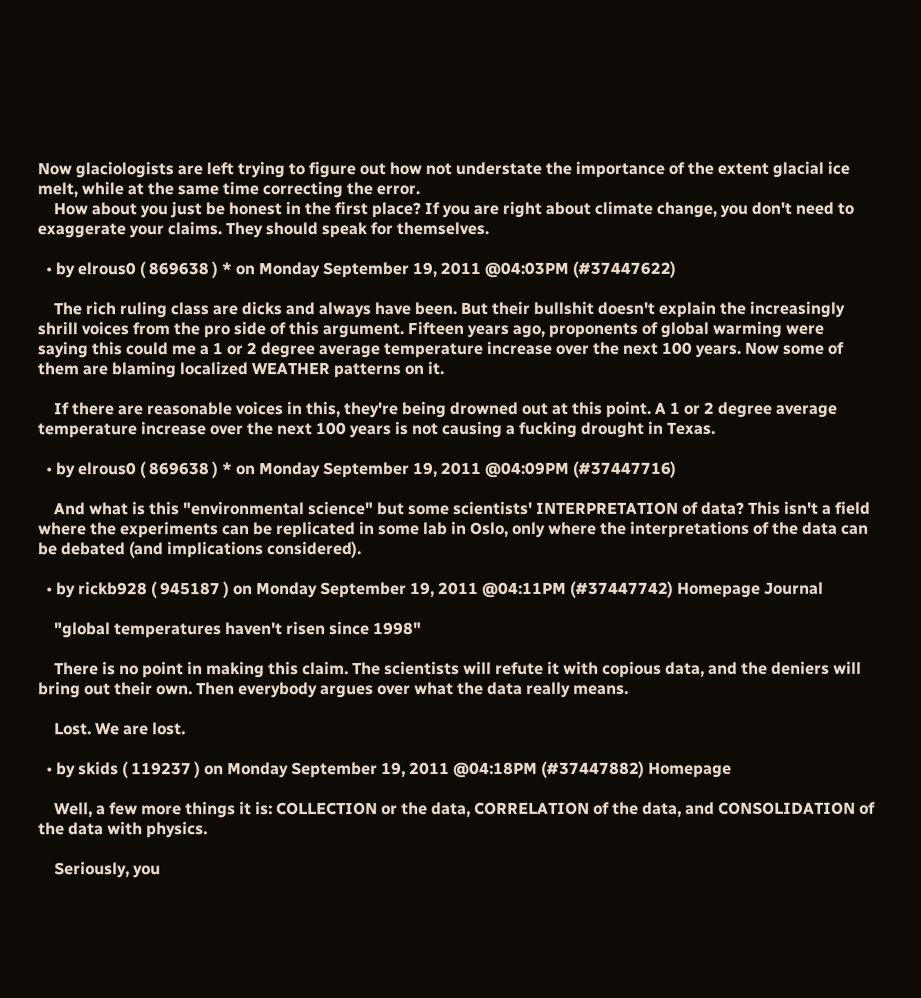Now glaciologists are left trying to figure out how not understate the importance of the extent glacial ice melt, while at the same time correcting the error.
    How about you just be honest in the first place? If you are right about climate change, you don't need to exaggerate your claims. They should speak for themselves.

  • by elrous0 ( 869638 ) * on Monday September 19, 2011 @04:03PM (#37447622)

    The rich ruling class are dicks and always have been. But their bullshit doesn't explain the increasingly shrill voices from the pro side of this argument. Fifteen years ago, proponents of global warming were saying this could me a 1 or 2 degree average temperature increase over the next 100 years. Now some of them are blaming localized WEATHER patterns on it.

    If there are reasonable voices in this, they're being drowned out at this point. A 1 or 2 degree average temperature increase over the next 100 years is not causing a fucking drought in Texas.

  • by elrous0 ( 869638 ) * on Monday September 19, 2011 @04:09PM (#37447716)

    And what is this "environmental science" but some scientists' INTERPRETATION of data? This isn't a field where the experiments can be replicated in some lab in Oslo, only where the interpretations of the data can be debated (and implications considered).

  • by rickb928 ( 945187 ) on Monday September 19, 2011 @04:11PM (#37447742) Homepage Journal

    "global temperatures haven't risen since 1998"

    There is no point in making this claim. The scientists will refute it with copious data, and the deniers will bring out their own. Then everybody argues over what the data really means.

    Lost. We are lost.

  • by skids ( 119237 ) on Monday September 19, 2011 @04:18PM (#37447882) Homepage

    Well, a few more things it is: COLLECTION or the data, CORRELATION of the data, and CONSOLIDATION of the data with physics.

    Seriously, you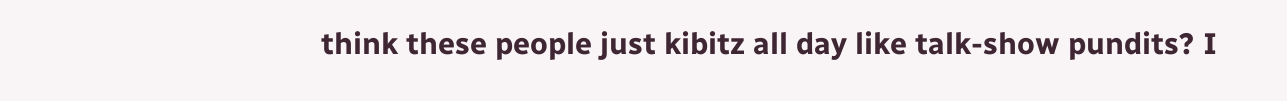think these people just kibitz all day like talk-show pundits? I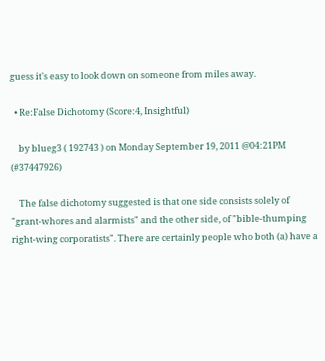guess it's easy to look down on someone from miles away.

  • Re:False Dichotomy (Score:4, Insightful)

    by blueg3 ( 192743 ) on Monday September 19, 2011 @04:21PM (#37447926)

    The false dichotomy suggested is that one side consists solely of "grant-whores and alarmists" and the other side, of "bible-thumping right-wing corporatists". There are certainly people who both (a) have a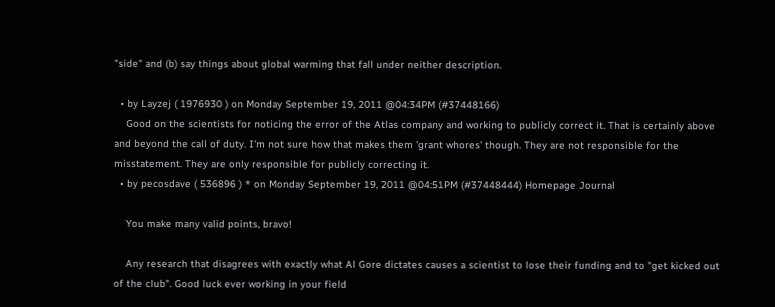"side" and (b) say things about global warming that fall under neither description.

  • by Layzej ( 1976930 ) on Monday September 19, 2011 @04:34PM (#37448166)
    Good on the scientists for noticing the error of the Atlas company and working to publicly correct it. That is certainly above and beyond the call of duty. I'm not sure how that makes them 'grant whores' though. They are not responsible for the misstatement. They are only responsible for publicly correcting it.
  • by pecosdave ( 536896 ) * on Monday September 19, 2011 @04:51PM (#37448444) Homepage Journal

    You make many valid points, bravo!

    Any research that disagrees with exactly what Al Gore dictates causes a scientist to lose their funding and to "get kicked out of the club". Good luck ever working in your field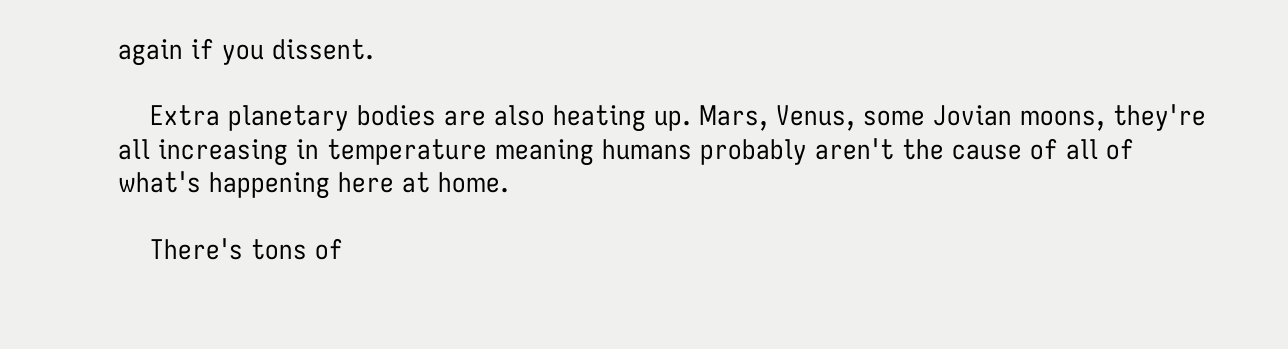again if you dissent.

    Extra planetary bodies are also heating up. Mars, Venus, some Jovian moons, they're all increasing in temperature meaning humans probably aren't the cause of all of what's happening here at home.

    There's tons of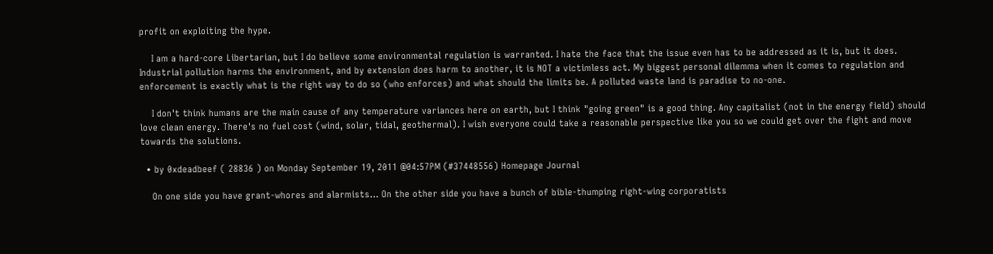profit on exploiting the hype.

    I am a hard-core Libertarian, but I do believe some environmental regulation is warranted. I hate the face that the issue even has to be addressed as it is, but it does. Industrial pollution harms the environment, and by extension does harm to another, it is NOT a victimless act. My biggest personal dilemma when it comes to regulation and enforcement is exactly what is the right way to do so (who enforces) and what should the limits be. A polluted waste land is paradise to no-one.

    I don't think humans are the main cause of any temperature variances here on earth, but I think "going green" is a good thing. Any capitalist (not in the energy field) should love clean energy. There's no fuel cost (wind, solar, tidal, geothermal). I wish everyone could take a reasonable perspective like you so we could get over the fight and move towards the solutions.

  • by 0xdeadbeef ( 28836 ) on Monday September 19, 2011 @04:57PM (#37448556) Homepage Journal

    On one side you have grant-whores and alarmists... On the other side you have a bunch of bible-thumping right-wing corporatists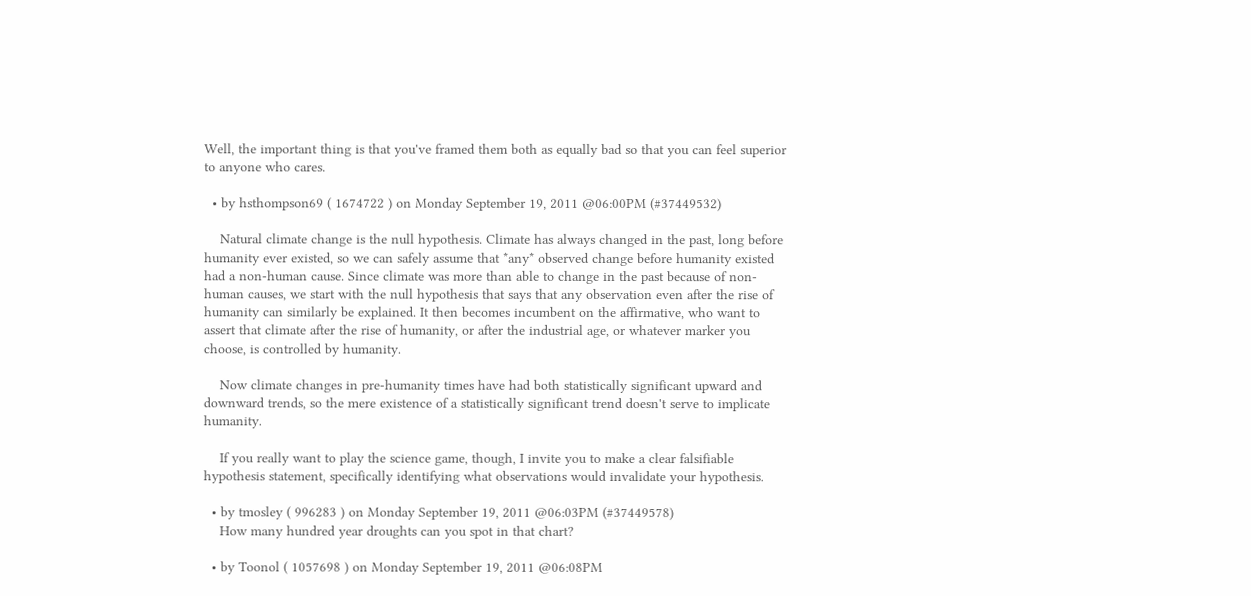Well, the important thing is that you've framed them both as equally bad so that you can feel superior to anyone who cares.

  • by hsthompson69 ( 1674722 ) on Monday September 19, 2011 @06:00PM (#37449532)

    Natural climate change is the null hypothesis. Climate has always changed in the past, long before humanity ever existed, so we can safely assume that *any* observed change before humanity existed had a non-human cause. Since climate was more than able to change in the past because of non-human causes, we start with the null hypothesis that says that any observation even after the rise of humanity can similarly be explained. It then becomes incumbent on the affirmative, who want to assert that climate after the rise of humanity, or after the industrial age, or whatever marker you choose, is controlled by humanity.

    Now climate changes in pre-humanity times have had both statistically significant upward and downward trends, so the mere existence of a statistically significant trend doesn't serve to implicate humanity.

    If you really want to play the science game, though, I invite you to make a clear falsifiable hypothesis statement, specifically identifying what observations would invalidate your hypothesis.

  • by tmosley ( 996283 ) on Monday September 19, 2011 @06:03PM (#37449578)
    How many hundred year droughts can you spot in that chart?

  • by Toonol ( 1057698 ) on Monday September 19, 2011 @06:08PM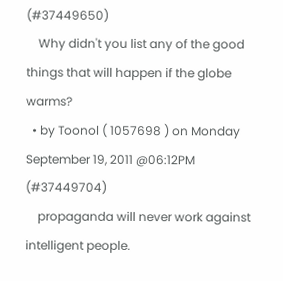(#37449650)
    Why didn't you list any of the good things that will happen if the globe warms?
  • by Toonol ( 1057698 ) on Monday September 19, 2011 @06:12PM (#37449704)
    propaganda will never work against intelligent people.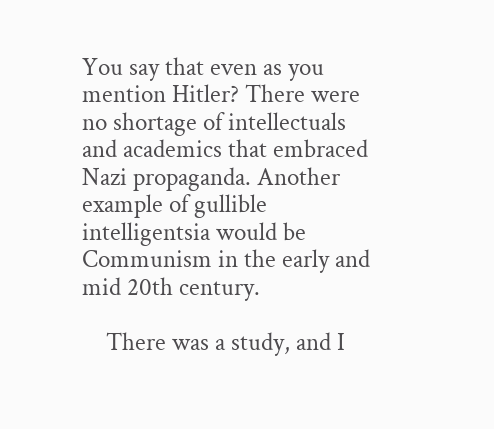You say that even as you mention Hitler? There were no shortage of intellectuals and academics that embraced Nazi propaganda. Another example of gullible intelligentsia would be Communism in the early and mid 20th century.

    There was a study, and I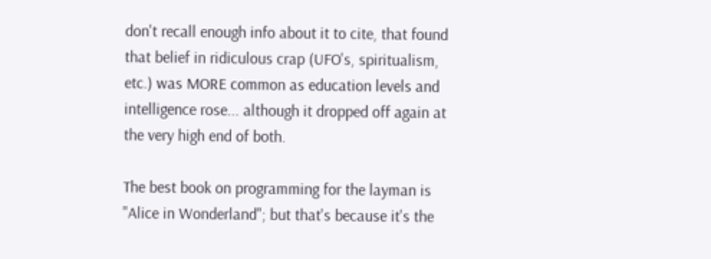don't recall enough info about it to cite, that found that belief in ridiculous crap (UFO's, spiritualism, etc.) was MORE common as education levels and intelligence rose... although it dropped off again at the very high end of both.

The best book on programming for the layman is "Alice in Wonderland"; but that's because it's the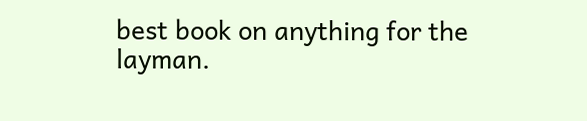best book on anything for the layman.